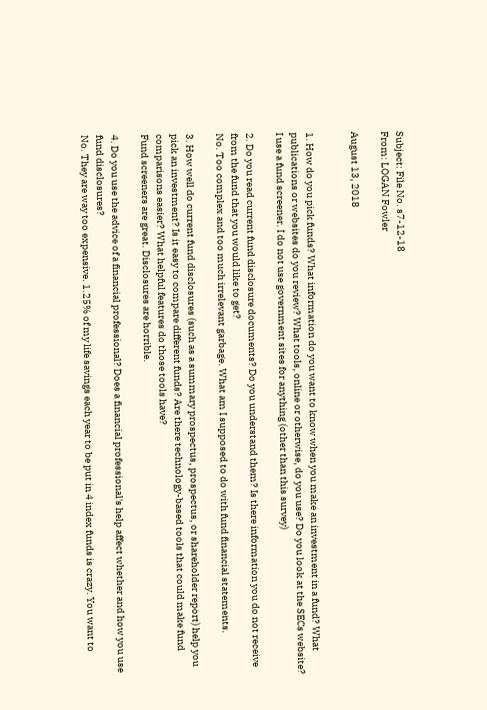Subject: File No. s7-12-18
From: LOGAN Fowler

August 13, 2018


1. How do you pick funds? What information do you want to know when you make an investment in a fund? What publications or websites do you review? What tools, online or otherwise, do you use? Do you look at the SECs website?
I use a fund screener. I do not use government sites for anything (other than this survey)

2. Do you read current fund disclosure documents? Do you understand them? Is there information you do not receive from the fund that you would like to get?
No. Too complex and too much irrelevant garbage. What am I supposed to do with fund financial statements.

3. How well do current fund disclosures (such as a summary prospectus, prospectus, or shareholder report) help you pick an investment? Is it easy to compare different funds? Are there technology-based tools that could make fund comparisons easier? What helpful features do those tools have?
Fund screeners are great. Disclosures are horrible.

4. Do you use the advice of a financial professional? Does a financial professional's help affect whether and how you use fund disclosures?
No. They are way too expensive. 1.25% of my life savings each year to be put in 4 index funds is crazy. You want to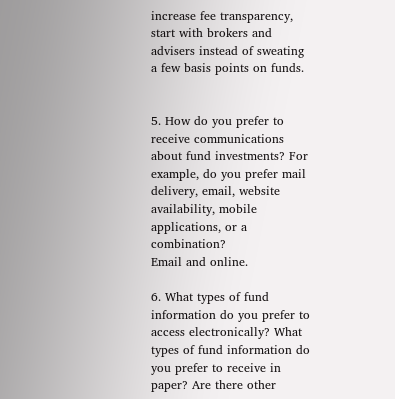increase fee transparency, start with brokers and advisers instead of sweating a few basis points on funds.


5. How do you prefer to receive communications about fund investments? For example, do you prefer mail delivery, email, website availability, mobile applications, or a combination?
Email and online.

6. What types of fund information do you prefer to access electronically? What types of fund information do you prefer to receive in paper? Are there other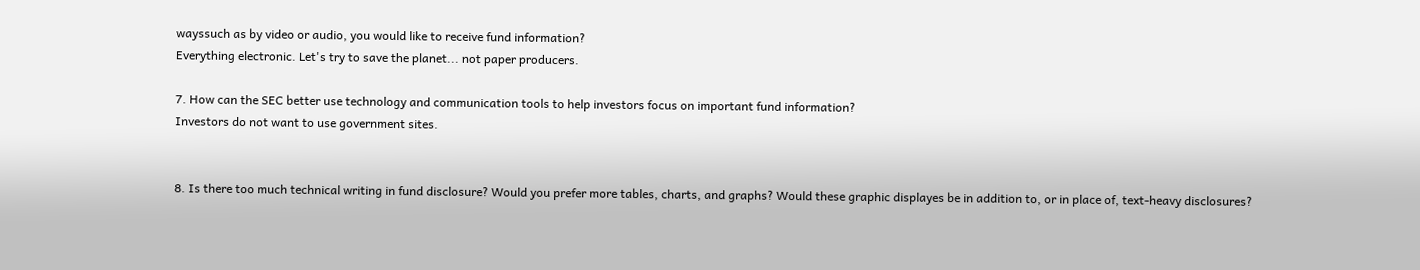wayssuch as by video or audio, you would like to receive fund information?
Everything electronic. Let's try to save the planet... not paper producers.

7. How can the SEC better use technology and communication tools to help investors focus on important fund information?
Investors do not want to use government sites.


8. Is there too much technical writing in fund disclosure? Would you prefer more tables, charts, and graphs? Would these graphic displayes be in addition to, or in place of, text-heavy disclosures?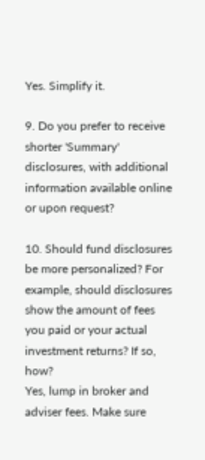Yes. Simplify it.

9. Do you prefer to receive shorter 'Summary' disclosures, with additional information available online or upon request?

10. Should fund disclosures be more personalized? For example, should disclosures show the amount of fees you paid or your actual investment returns? If so, how?
Yes, lump in broker and adviser fees. Make sure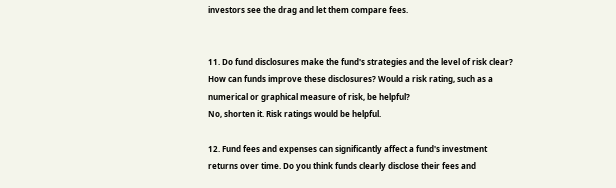investors see the drag and let them compare fees.


11. Do fund disclosures make the fund's strategies and the level of risk clear? How can funds improve these disclosures? Would a risk rating, such as a numerical or graphical measure of risk, be helpful?
No, shorten it. Risk ratings would be helpful.

12. Fund fees and expenses can significantly affect a fund's investment returns over time. Do you think funds clearly disclose their fees and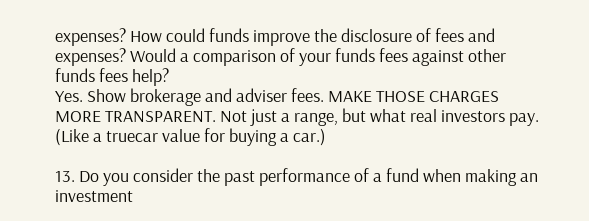expenses? How could funds improve the disclosure of fees and expenses? Would a comparison of your funds fees against other funds fees help?
Yes. Show brokerage and adviser fees. MAKE THOSE CHARGES MORE TRANSPARENT. Not just a range, but what real investors pay. (Like a truecar value for buying a car.)

13. Do you consider the past performance of a fund when making an investment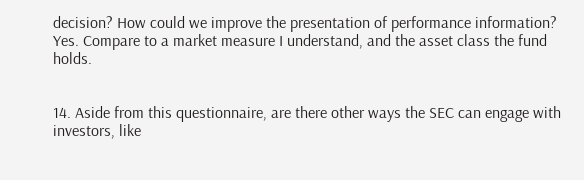decision? How could we improve the presentation of performance information?
Yes. Compare to a market measure I understand, and the asset class the fund holds.


14. Aside from this questionnaire, are there other ways the SEC can engage with investors, like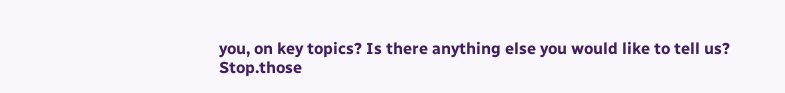you, on key topics? Is there anything else you would like to tell us?
Stop.those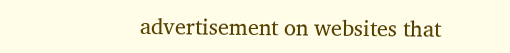advertisement on websites that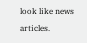look like news articles.